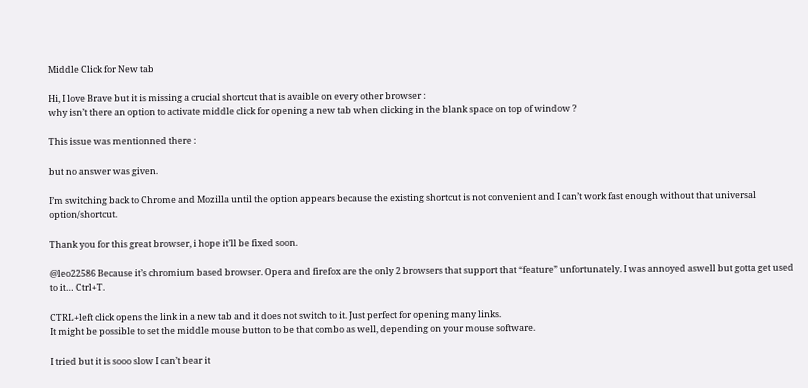Middle Click for New tab

Hi, I love Brave but it is missing a crucial shortcut that is avaible on every other browser :
why isn’t there an option to activate middle click for opening a new tab when clicking in the blank space on top of window ?

This issue was mentionned there :

but no answer was given.

I’m switching back to Chrome and Mozilla until the option appears because the existing shortcut is not convenient and I can’t work fast enough without that universal option/shortcut.

Thank you for this great browser, i hope it’ll be fixed soon.

@leo22586 Because it’s chromium based browser. Opera and firefox are the only 2 browsers that support that “feature” unfortunately. I was annoyed aswell but gotta get used to it… Ctrl+T.

CTRL+left click opens the link in a new tab and it does not switch to it. Just perfect for opening many links.
It might be possible to set the middle mouse button to be that combo as well, depending on your mouse software.

I tried but it is sooo slow I can’t bear it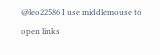@leo22586 I use middlemouse to open links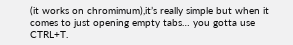(it works on chromimum),it’s really simple but when it comes to just opening empty tabs… you gotta use CTRL+T.